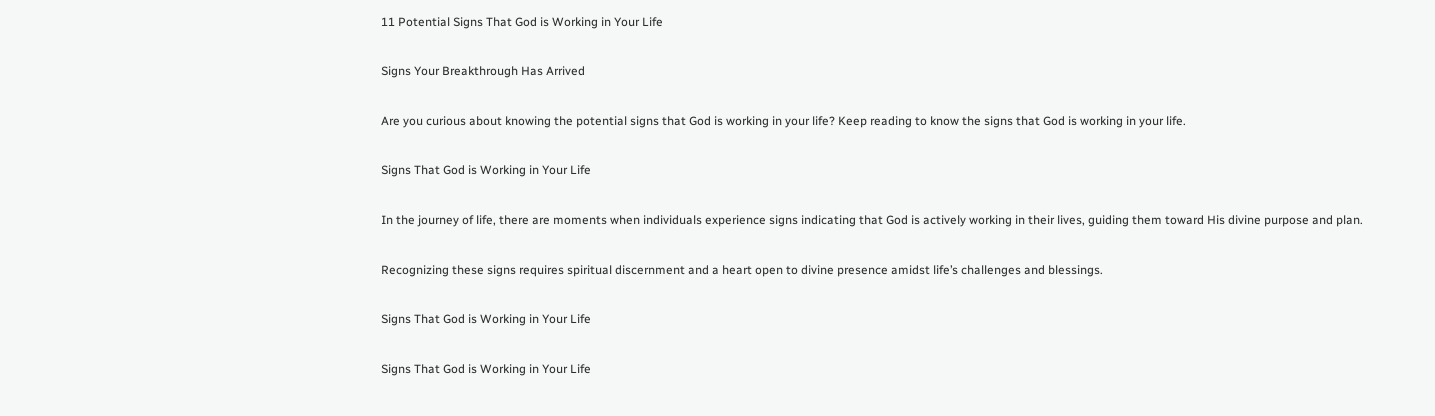11 Potential Signs That God is Working in Your Life

Signs Your Breakthrough Has Arrived

Are you curious about knowing the potential signs that God is working in your life? Keep reading to know the signs that God is working in your life.

Signs That God is Working in Your Life

In the journey of life, there are moments when individuals experience signs indicating that God is actively working in their lives, guiding them toward His divine purpose and plan.

Recognizing these signs requires spiritual discernment and a heart open to divine presence amidst life’s challenges and blessings.

Signs That God is Working in Your Life

Signs That God is Working in Your Life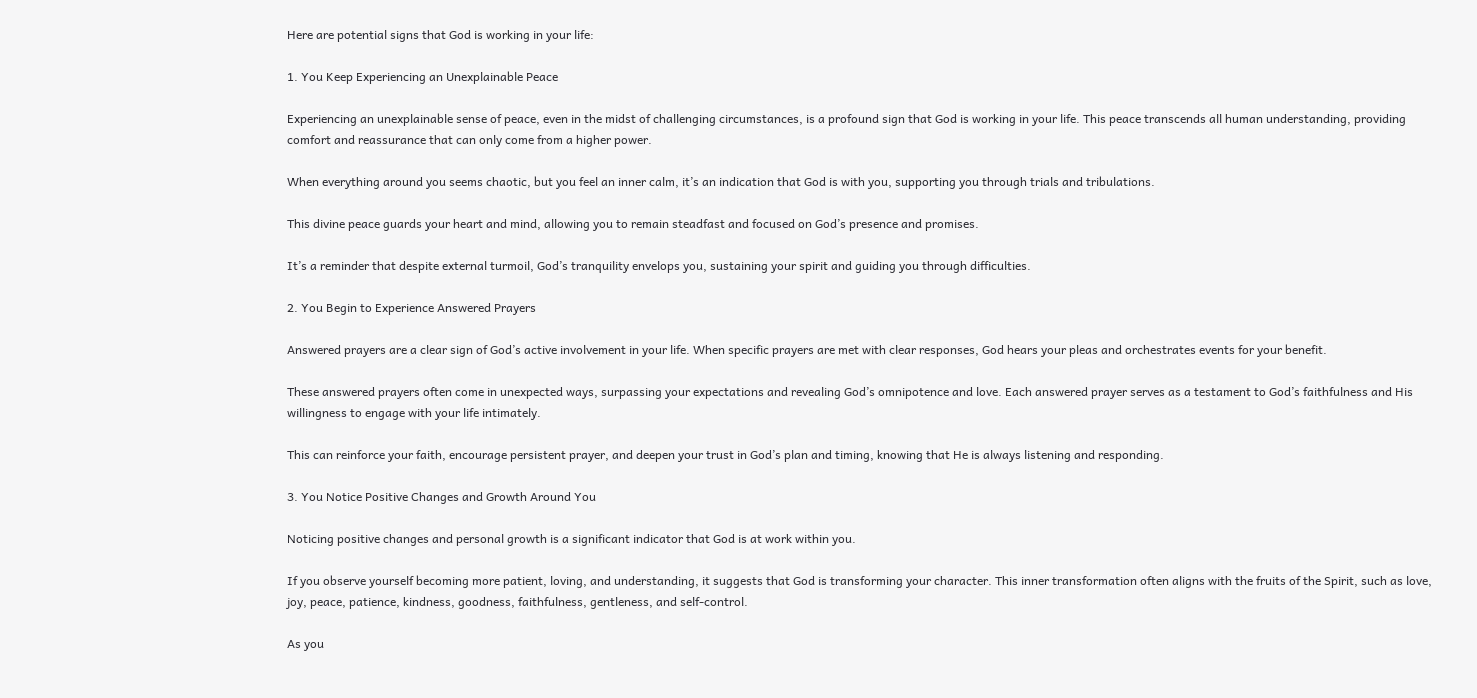Here are potential signs that God is working in your life:

1. You Keep Experiencing an Unexplainable Peace

Experiencing an unexplainable sense of peace, even in the midst of challenging circumstances, is a profound sign that God is working in your life. This peace transcends all human understanding, providing comfort and reassurance that can only come from a higher power.

When everything around you seems chaotic, but you feel an inner calm, it’s an indication that God is with you, supporting you through trials and tribulations.

This divine peace guards your heart and mind, allowing you to remain steadfast and focused on God’s presence and promises.

It’s a reminder that despite external turmoil, God’s tranquility envelops you, sustaining your spirit and guiding you through difficulties.

2. You Begin to Experience Answered Prayers

Answered prayers are a clear sign of God’s active involvement in your life. When specific prayers are met with clear responses, God hears your pleas and orchestrates events for your benefit.

These answered prayers often come in unexpected ways, surpassing your expectations and revealing God’s omnipotence and love. Each answered prayer serves as a testament to God’s faithfulness and His willingness to engage with your life intimately.

This can reinforce your faith, encourage persistent prayer, and deepen your trust in God’s plan and timing, knowing that He is always listening and responding.

3. You Notice Positive Changes and Growth Around You

Noticing positive changes and personal growth is a significant indicator that God is at work within you.

If you observe yourself becoming more patient, loving, and understanding, it suggests that God is transforming your character. This inner transformation often aligns with the fruits of the Spirit, such as love, joy, peace, patience, kindness, goodness, faithfulness, gentleness, and self-control.

As you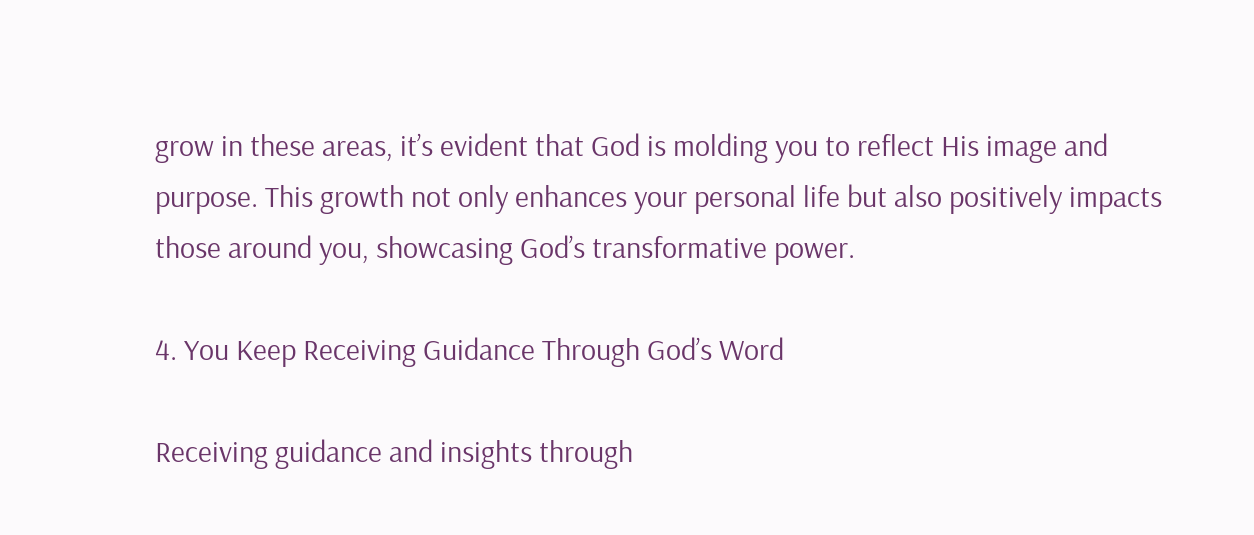grow in these areas, it’s evident that God is molding you to reflect His image and purpose. This growth not only enhances your personal life but also positively impacts those around you, showcasing God’s transformative power.

4. You Keep Receiving Guidance Through God’s Word

Receiving guidance and insights through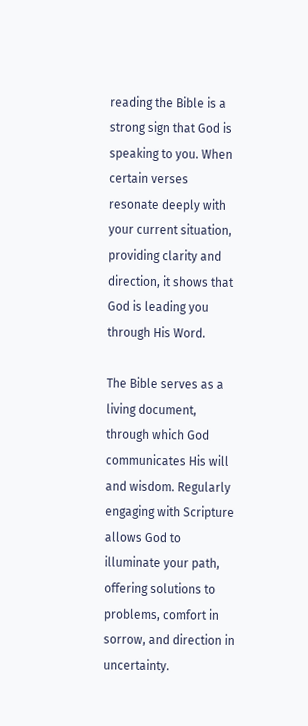reading the Bible is a strong sign that God is speaking to you. When certain verses resonate deeply with your current situation, providing clarity and direction, it shows that God is leading you through His Word.

The Bible serves as a living document, through which God communicates His will and wisdom. Regularly engaging with Scripture allows God to illuminate your path, offering solutions to problems, comfort in sorrow, and direction in uncertainty.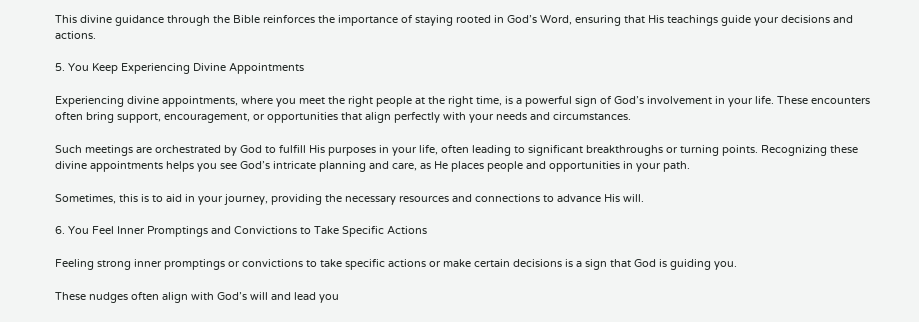This divine guidance through the Bible reinforces the importance of staying rooted in God’s Word, ensuring that His teachings guide your decisions and actions.

5. You Keep Experiencing Divine Appointments

Experiencing divine appointments, where you meet the right people at the right time, is a powerful sign of God’s involvement in your life. These encounters often bring support, encouragement, or opportunities that align perfectly with your needs and circumstances.

Such meetings are orchestrated by God to fulfill His purposes in your life, often leading to significant breakthroughs or turning points. Recognizing these divine appointments helps you see God’s intricate planning and care, as He places people and opportunities in your path.

Sometimes, this is to aid in your journey, providing the necessary resources and connections to advance His will.

6. You Feel Inner Promptings and Convictions to Take Specific Actions

Feeling strong inner promptings or convictions to take specific actions or make certain decisions is a sign that God is guiding you.

These nudges often align with God’s will and lead you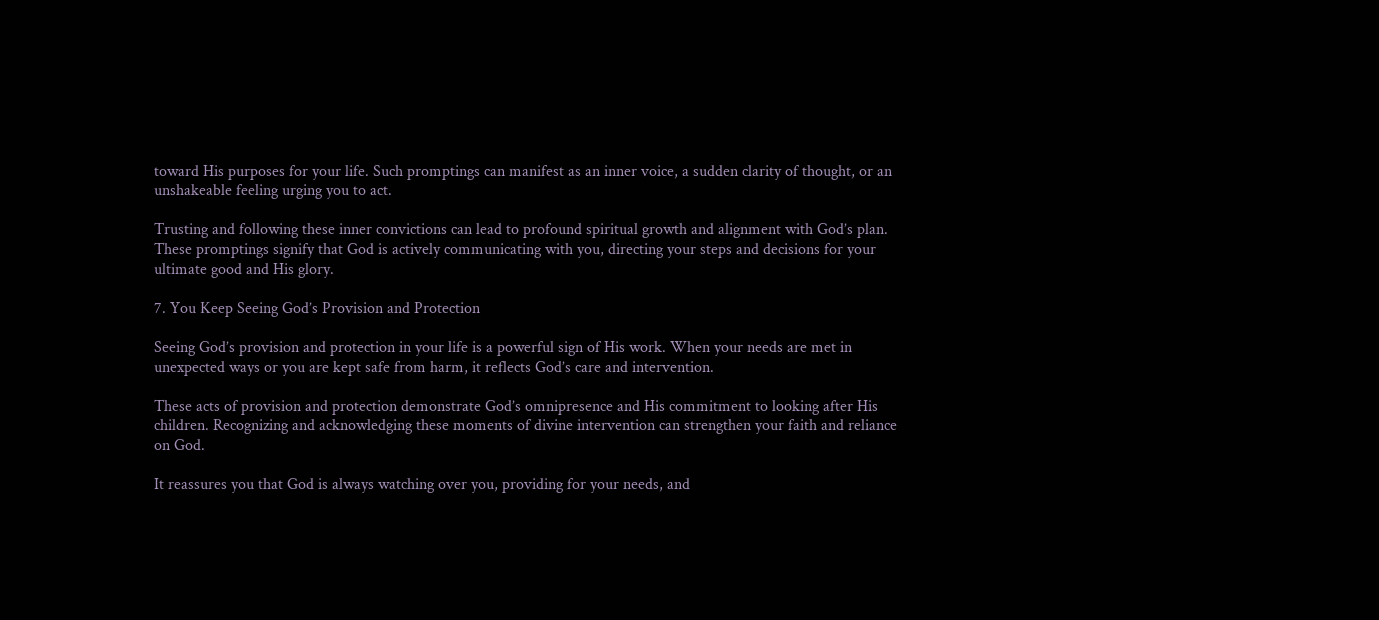toward His purposes for your life. Such promptings can manifest as an inner voice, a sudden clarity of thought, or an unshakeable feeling urging you to act.

Trusting and following these inner convictions can lead to profound spiritual growth and alignment with God’s plan. These promptings signify that God is actively communicating with you, directing your steps and decisions for your ultimate good and His glory.

7. You Keep Seeing God’s Provision and Protection

Seeing God’s provision and protection in your life is a powerful sign of His work. When your needs are met in unexpected ways or you are kept safe from harm, it reflects God’s care and intervention.

These acts of provision and protection demonstrate God’s omnipresence and His commitment to looking after His children. Recognizing and acknowledging these moments of divine intervention can strengthen your faith and reliance on God.

It reassures you that God is always watching over you, providing for your needs, and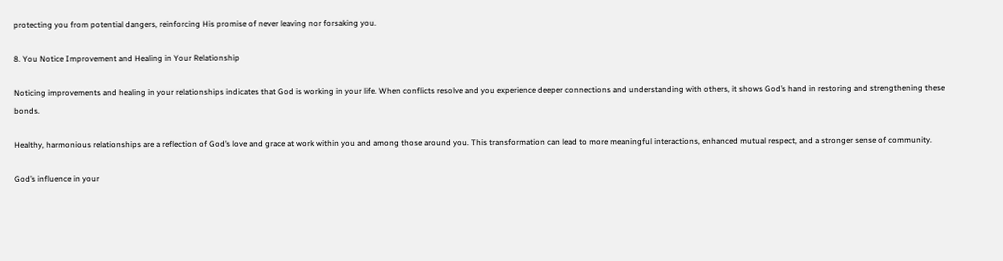protecting you from potential dangers, reinforcing His promise of never leaving nor forsaking you.

8. You Notice Improvement and Healing in Your Relationship

Noticing improvements and healing in your relationships indicates that God is working in your life. When conflicts resolve and you experience deeper connections and understanding with others, it shows God’s hand in restoring and strengthening these bonds.

Healthy, harmonious relationships are a reflection of God’s love and grace at work within you and among those around you. This transformation can lead to more meaningful interactions, enhanced mutual respect, and a stronger sense of community.

God’s influence in your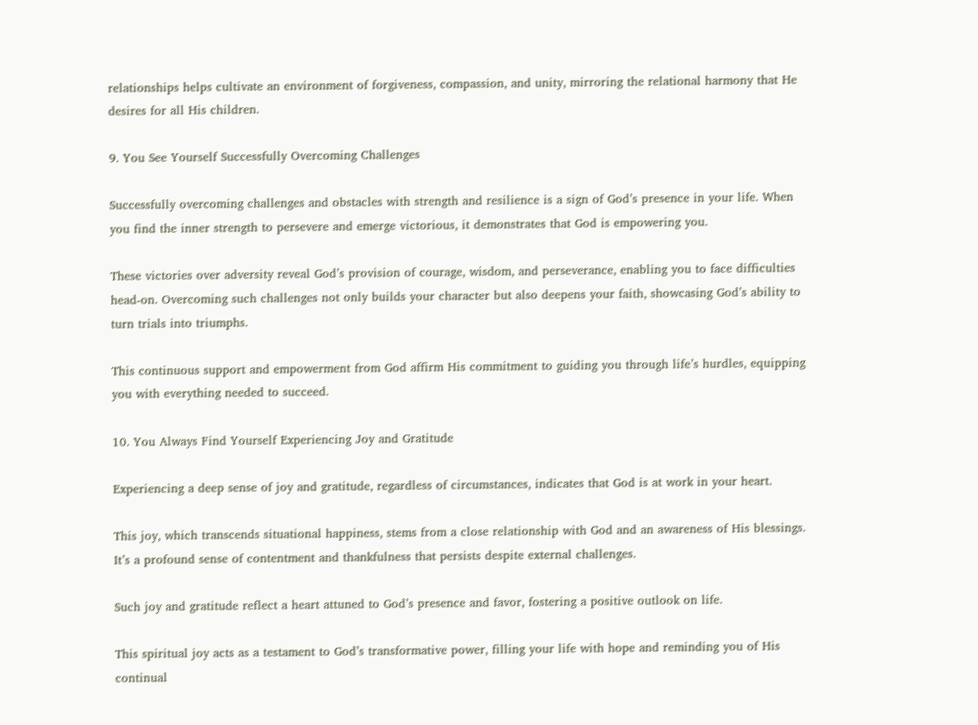relationships helps cultivate an environment of forgiveness, compassion, and unity, mirroring the relational harmony that He desires for all His children.

9. You See Yourself Successfully Overcoming Challenges

Successfully overcoming challenges and obstacles with strength and resilience is a sign of God’s presence in your life. When you find the inner strength to persevere and emerge victorious, it demonstrates that God is empowering you.

These victories over adversity reveal God’s provision of courage, wisdom, and perseverance, enabling you to face difficulties head-on. Overcoming such challenges not only builds your character but also deepens your faith, showcasing God’s ability to turn trials into triumphs.

This continuous support and empowerment from God affirm His commitment to guiding you through life’s hurdles, equipping you with everything needed to succeed.

10. You Always Find Yourself Experiencing Joy and Gratitude

Experiencing a deep sense of joy and gratitude, regardless of circumstances, indicates that God is at work in your heart.

This joy, which transcends situational happiness, stems from a close relationship with God and an awareness of His blessings. It’s a profound sense of contentment and thankfulness that persists despite external challenges.

Such joy and gratitude reflect a heart attuned to God’s presence and favor, fostering a positive outlook on life.

This spiritual joy acts as a testament to God’s transformative power, filling your life with hope and reminding you of His continual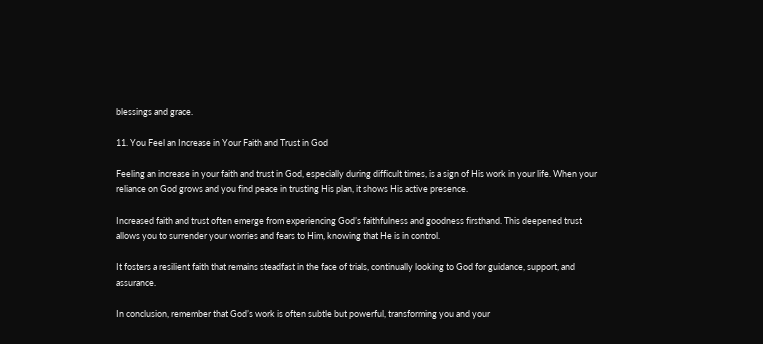blessings and grace.

11. You Feel an Increase in Your Faith and Trust in God

Feeling an increase in your faith and trust in God, especially during difficult times, is a sign of His work in your life. When your reliance on God grows and you find peace in trusting His plan, it shows His active presence.

Increased faith and trust often emerge from experiencing God’s faithfulness and goodness firsthand. This deepened trust allows you to surrender your worries and fears to Him, knowing that He is in control.

It fosters a resilient faith that remains steadfast in the face of trials, continually looking to God for guidance, support, and assurance.

In conclusion, remember that God’s work is often subtle but powerful, transforming you and your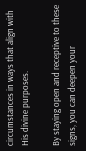circumstances in ways that align with His divine purposes.

By staying open and receptive to these signs, you can deepen your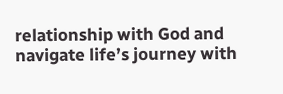relationship with God and navigate life’s journey with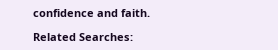confidence and faith.

Related Searches: